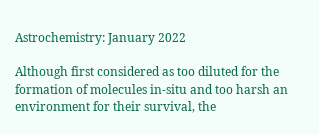Astrochemistry: January 2022

Although first considered as too diluted for the formation of molecules in-situ and too harsh an environment for their survival, the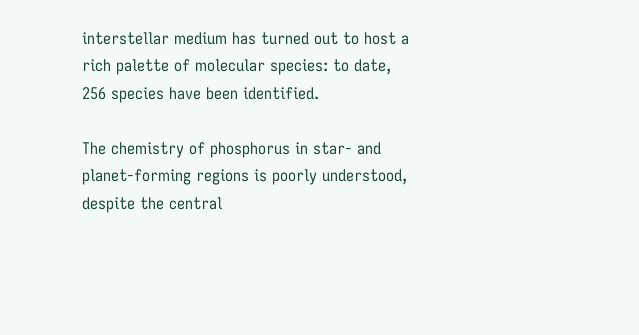interstellar medium has turned out to host a rich palette of molecular species: to date, 256 species have been identified.

The chemistry of phosphorus in star- and planet-forming regions is poorly understood, despite the central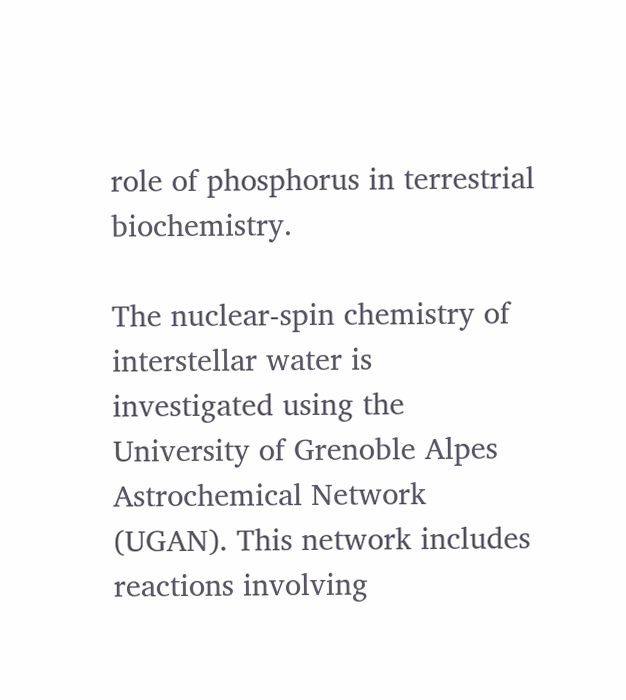role of phosphorus in terrestrial biochemistry.

The nuclear-spin chemistry of interstellar water is investigated using the University of Grenoble Alpes Astrochemical Network (UGAN). This network includes reactions involving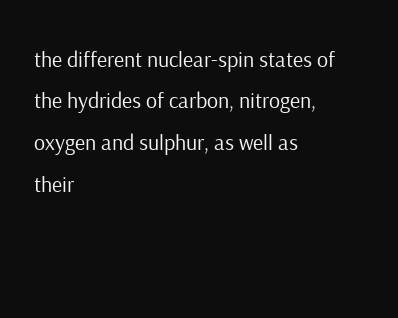the different nuclear-spin states of the hydrides of carbon, nitrogen, oxygen and sulphur, as well as their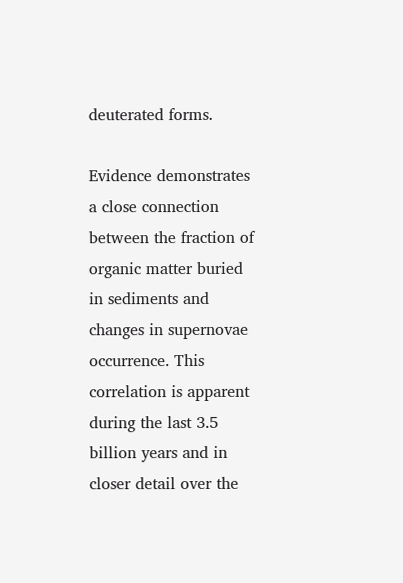deuterated forms.

Evidence demonstrates a close connection between the fraction of organic matter buried in sediments and changes in supernovae occurrence. This correlation is apparent during the last 3.5 billion years and in closer detail over the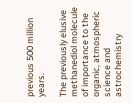previous 500 million years.

The previously elusive methanediol molecule of importance to the organic, atmospheric science and astrochemistry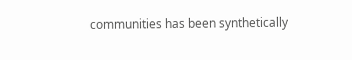communities has been synthetically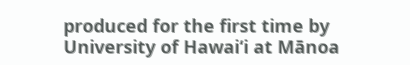produced for the first time by University of Hawaiʻi at Mānoa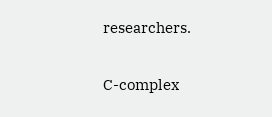researchers.

C-complex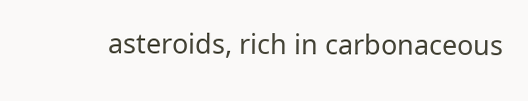asteroids, rich in carbonaceous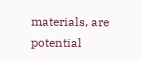materials, are potential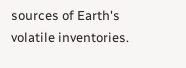sources of Earth's volatile inventories.